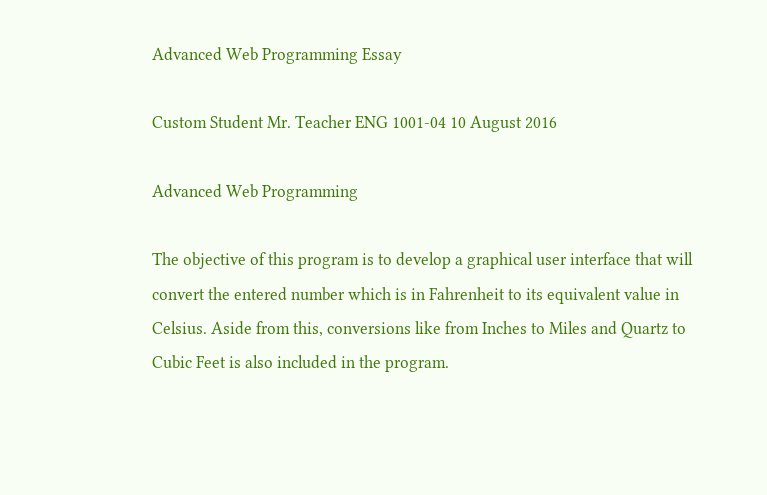Advanced Web Programming Essay

Custom Student Mr. Teacher ENG 1001-04 10 August 2016

Advanced Web Programming

The objective of this program is to develop a graphical user interface that will convert the entered number which is in Fahrenheit to its equivalent value in Celsius. Aside from this, conversions like from Inches to Miles and Quartz to Cubic Feet is also included in the program.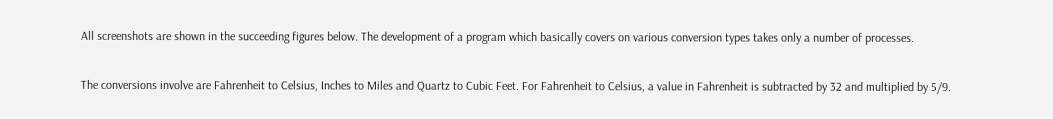All screenshots are shown in the succeeding figures below. The development of a program which basically covers on various conversion types takes only a number of processes.

The conversions involve are Fahrenheit to Celsius, Inches to Miles and Quartz to Cubic Feet. For Fahrenheit to Celsius, a value in Fahrenheit is subtracted by 32 and multiplied by 5/9.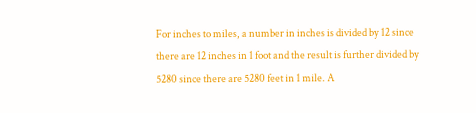For inches to miles, a number in inches is divided by 12 since there are 12 inches in 1 foot and the result is further divided by 5280 since there are 5280 feet in 1 mile. A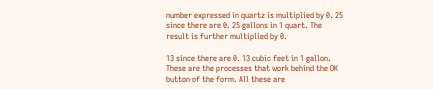number expressed in quartz is multiplied by 0. 25 since there are 0. 25 gallons in 1 quart. The result is further multiplied by 0.

13 since there are 0. 13 cubic feet in 1 gallon. These are the processes that work behind the OK button of the form. All these are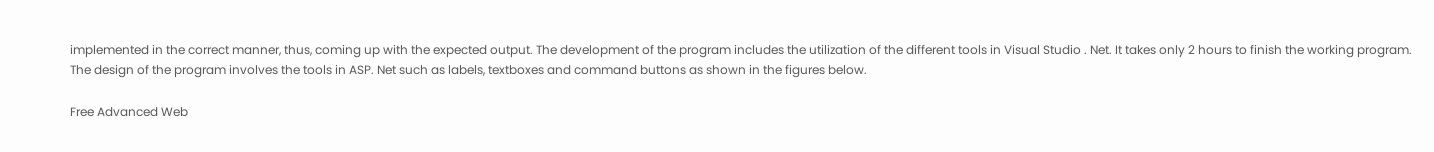implemented in the correct manner, thus, coming up with the expected output. The development of the program includes the utilization of the different tools in Visual Studio . Net. It takes only 2 hours to finish the working program. The design of the program involves the tools in ASP. Net such as labels, textboxes and command buttons as shown in the figures below.

Free Advanced Web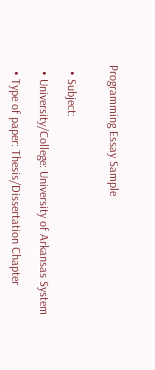Programming Essay Sample


  • Subject:

  • University/College: University of Arkansas System

  • Type of paper: Thesis/Dissertation Chapter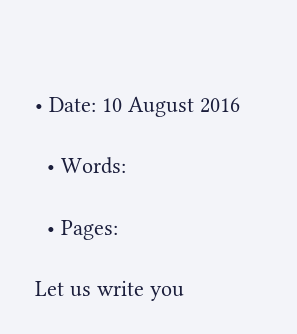• Date: 10 August 2016

  • Words:

  • Pages:

Let us write you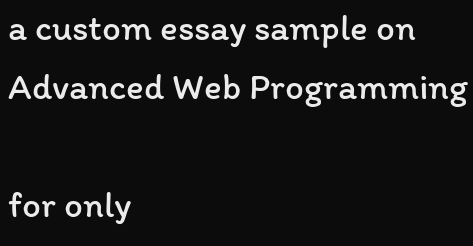a custom essay sample on Advanced Web Programming

for only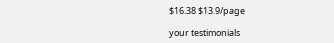$16.38 $13.9/page

your testimonials